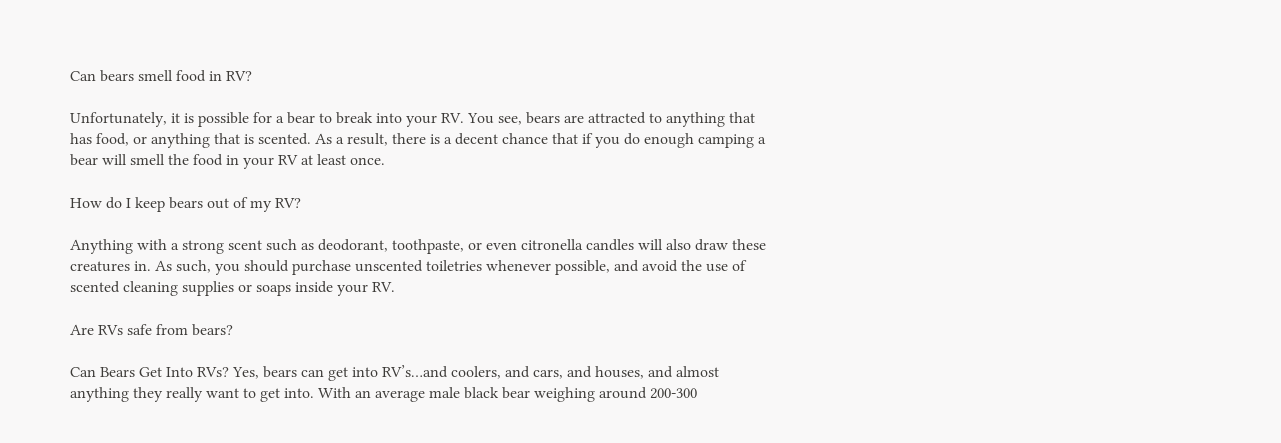Can bears smell food in RV?

Unfortunately, it is possible for a bear to break into your RV. You see, bears are attracted to anything that has food, or anything that is scented. As a result, there is a decent chance that if you do enough camping a bear will smell the food in your RV at least once.

How do I keep bears out of my RV?

Anything with a strong scent such as deodorant, toothpaste, or even citronella candles will also draw these creatures in. As such, you should purchase unscented toiletries whenever possible, and avoid the use of scented cleaning supplies or soaps inside your RV.

Are RVs safe from bears?

Can Bears Get Into RVs? Yes, bears can get into RV’s…and coolers, and cars, and houses, and almost anything they really want to get into. With an average male black bear weighing around 200-300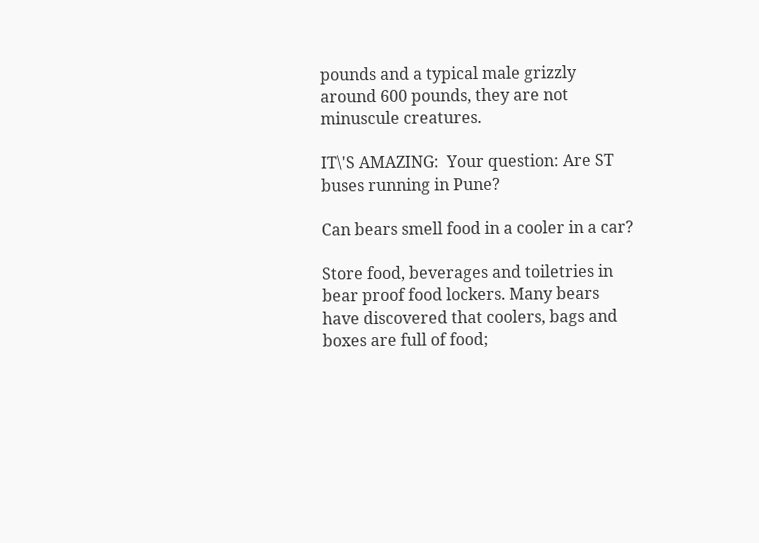pounds and a typical male grizzly around 600 pounds, they are not minuscule creatures.

IT\'S AMAZING:  Your question: Are ST buses running in Pune?

Can bears smell food in a cooler in a car?

Store food, beverages and toiletries in bear proof food lockers. Many bears have discovered that coolers, bags and boxes are full of food;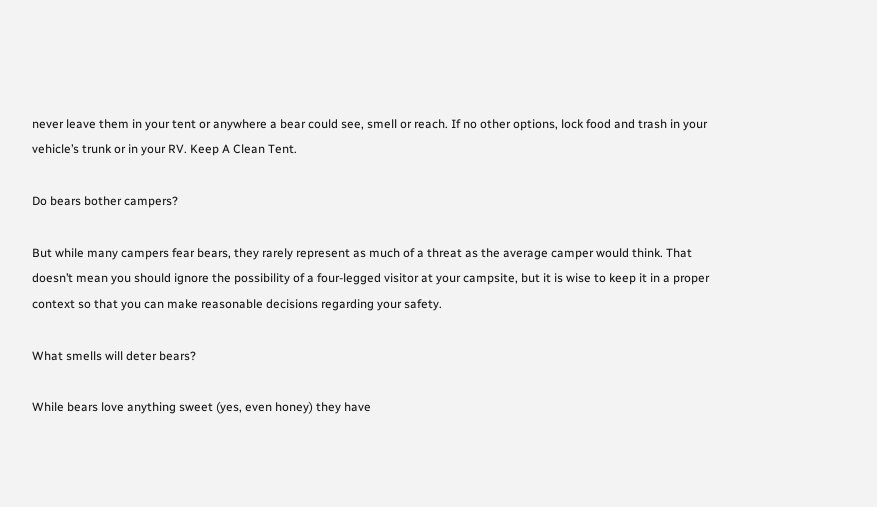never leave them in your tent or anywhere a bear could see, smell or reach. If no other options, lock food and trash in your vehicle’s trunk or in your RV. Keep A Clean Tent.

Do bears bother campers?

But while many campers fear bears, they rarely represent as much of a threat as the average camper would think. That doesn’t mean you should ignore the possibility of a four-legged visitor at your campsite, but it is wise to keep it in a proper context so that you can make reasonable decisions regarding your safety.

What smells will deter bears?

While bears love anything sweet (yes, even honey) they have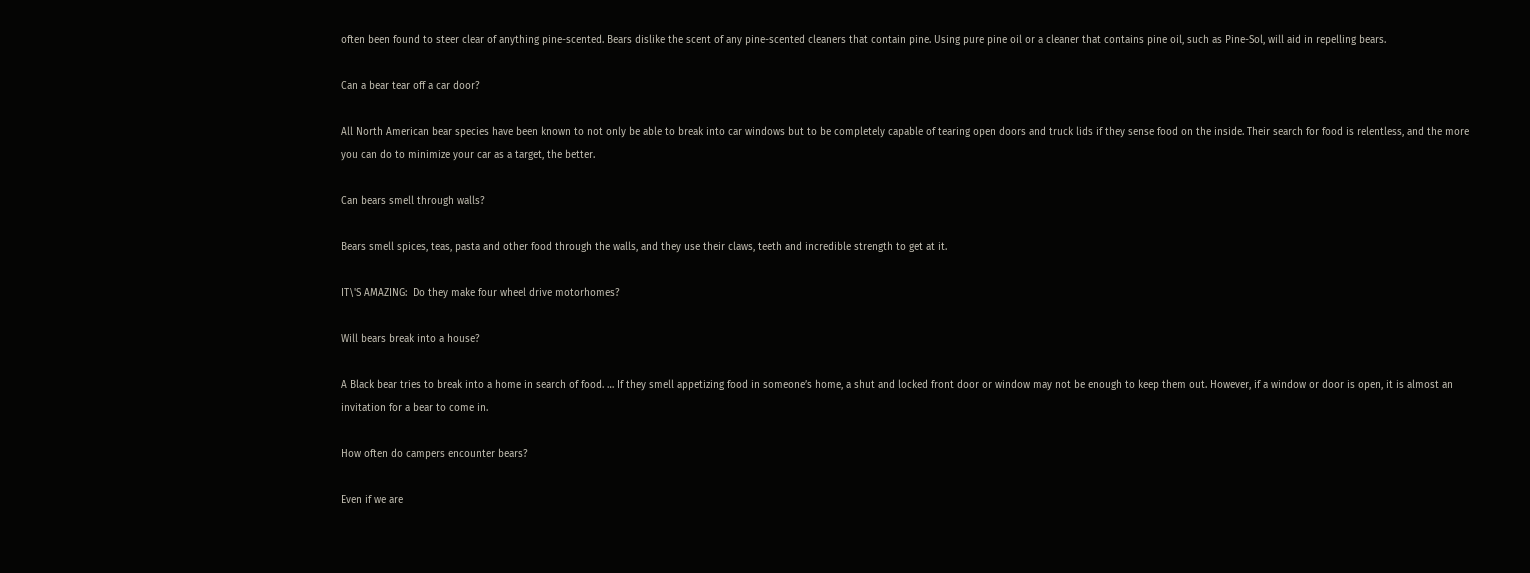often been found to steer clear of anything pine-scented. Bears dislike the scent of any pine-scented cleaners that contain pine. Using pure pine oil or a cleaner that contains pine oil, such as Pine-Sol, will aid in repelling bears.

Can a bear tear off a car door?

All North American bear species have been known to not only be able to break into car windows but to be completely capable of tearing open doors and truck lids if they sense food on the inside. Their search for food is relentless, and the more you can do to minimize your car as a target, the better.

Can bears smell through walls?

Bears smell spices, teas, pasta and other food through the walls, and they use their claws, teeth and incredible strength to get at it.

IT\'S AMAZING:  Do they make four wheel drive motorhomes?

Will bears break into a house?

A Black bear tries to break into a home in search of food. … If they smell appetizing food in someone’s home, a shut and locked front door or window may not be enough to keep them out. However, if a window or door is open, it is almost an invitation for a bear to come in.

How often do campers encounter bears?

Even if we are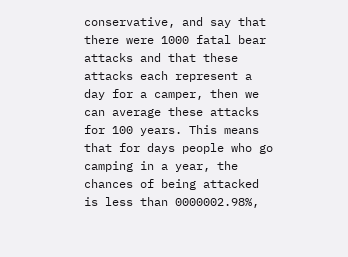conservative, and say that there were 1000 fatal bear attacks and that these attacks each represent a day for a camper, then we can average these attacks for 100 years. This means that for days people who go camping in a year, the chances of being attacked is less than 0000002.98%,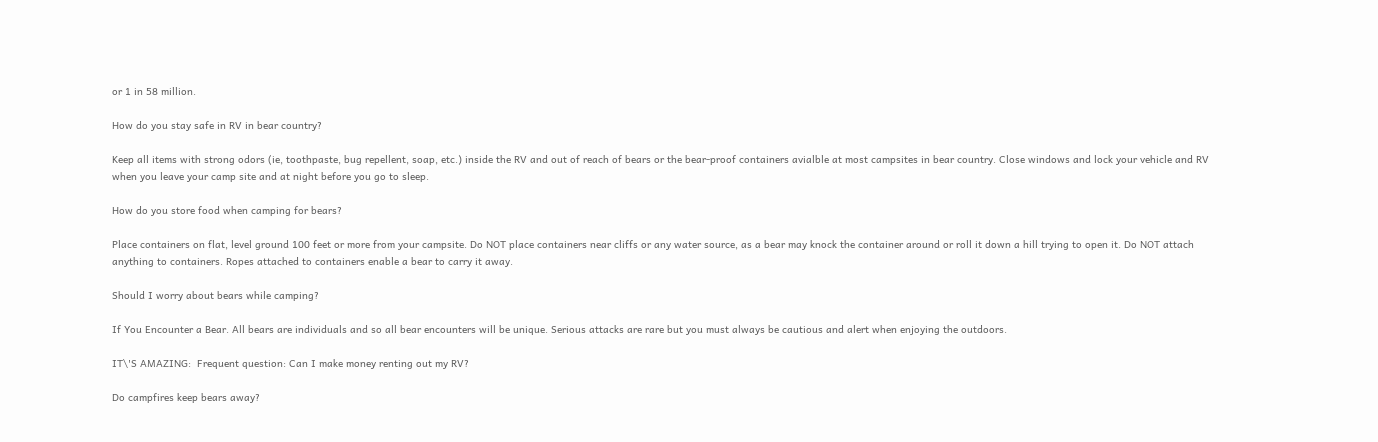or 1 in 58 million.

How do you stay safe in RV in bear country?

Keep all items with strong odors (ie, toothpaste, bug repellent, soap, etc.) inside the RV and out of reach of bears or the bear-proof containers avialble at most campsites in bear country. Close windows and lock your vehicle and RV when you leave your camp site and at night before you go to sleep.

How do you store food when camping for bears?

Place containers on flat, level ground 100 feet or more from your campsite. Do NOT place containers near cliffs or any water source, as a bear may knock the container around or roll it down a hill trying to open it. Do NOT attach anything to containers. Ropes attached to containers enable a bear to carry it away.

Should I worry about bears while camping?

If You Encounter a Bear. All bears are individuals and so all bear encounters will be unique. Serious attacks are rare but you must always be cautious and alert when enjoying the outdoors.

IT\'S AMAZING:  Frequent question: Can I make money renting out my RV?

Do campfires keep bears away?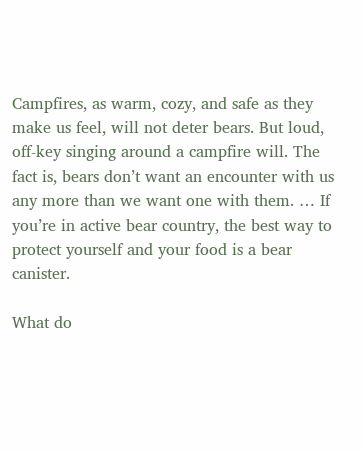Campfires, as warm, cozy, and safe as they make us feel, will not deter bears. But loud, off-key singing around a campfire will. The fact is, bears don’t want an encounter with us any more than we want one with them. … If you’re in active bear country, the best way to protect yourself and your food is a bear canister.

What do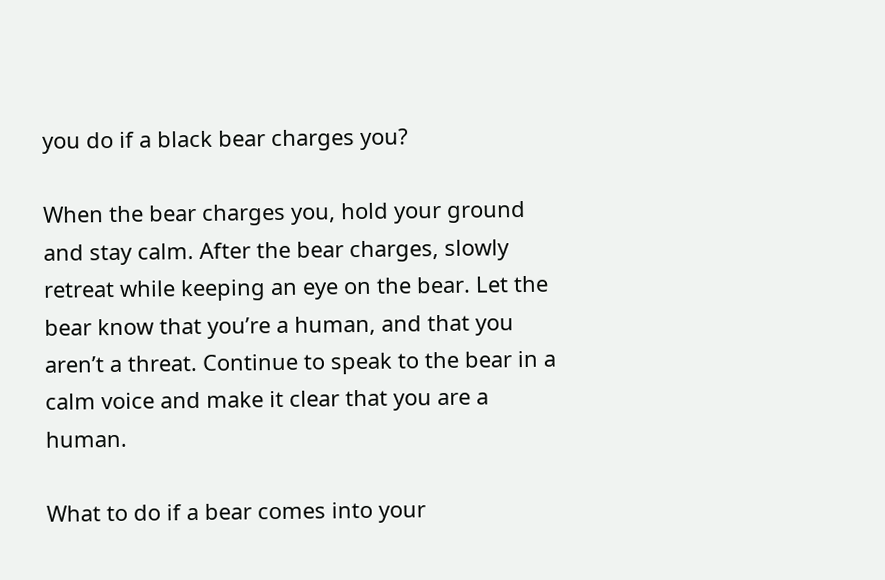you do if a black bear charges you?

When the bear charges you, hold your ground and stay calm. After the bear charges, slowly retreat while keeping an eye on the bear. Let the bear know that you’re a human, and that you aren’t a threat. Continue to speak to the bear in a calm voice and make it clear that you are a human.

What to do if a bear comes into your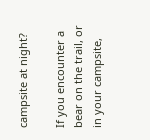campsite at night?

If you encounter a bear on the trail, or in your campsite,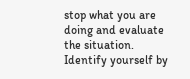stop what you are doing and evaluate the situation. Identify yourself by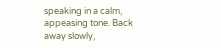speaking in a calm, appeasing tone. Back away slowly,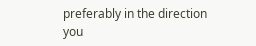preferably in the direction you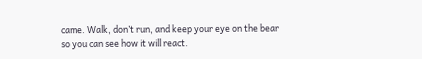came. Walk, don’t run, and keep your eye on the bear so you can see how it will react.